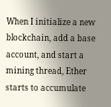When I initialize a new blockchain, add a base account, and start a mining thread, Ether starts to accumulate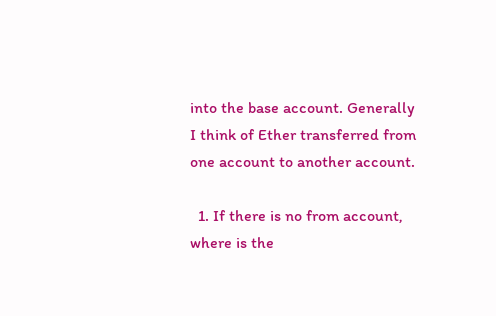into the base account. Generally I think of Ether transferred from one account to another account.

  1. If there is no from account, where is the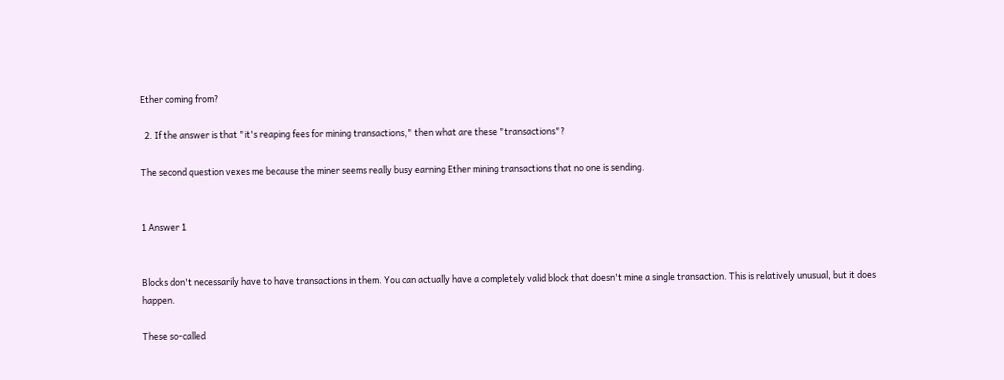Ether coming from?

  2. If the answer is that "it's reaping fees for mining transactions," then what are these "transactions"?

The second question vexes me because the miner seems really busy earning Ether mining transactions that no one is sending.


1 Answer 1


Blocks don't necessarily have to have transactions in them. You can actually have a completely valid block that doesn't mine a single transaction. This is relatively unusual, but it does happen.

These so-called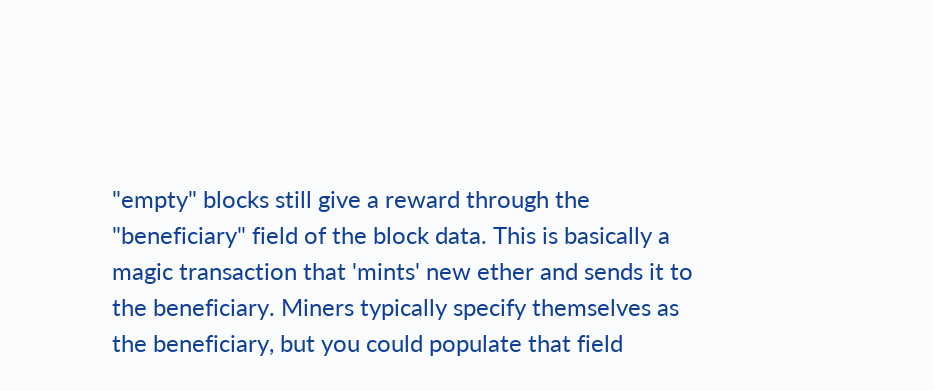"empty" blocks still give a reward through the "beneficiary" field of the block data. This is basically a magic transaction that 'mints' new ether and sends it to the beneficiary. Miners typically specify themselves as the beneficiary, but you could populate that field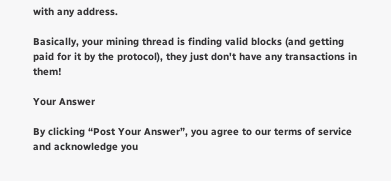with any address.

Basically, your mining thread is finding valid blocks (and getting paid for it by the protocol), they just don't have any transactions in them!

Your Answer

By clicking “Post Your Answer”, you agree to our terms of service and acknowledge you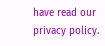have read our privacy policy.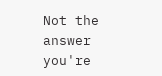Not the answer you're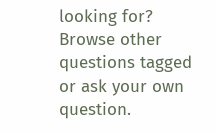looking for? Browse other questions tagged or ask your own question.